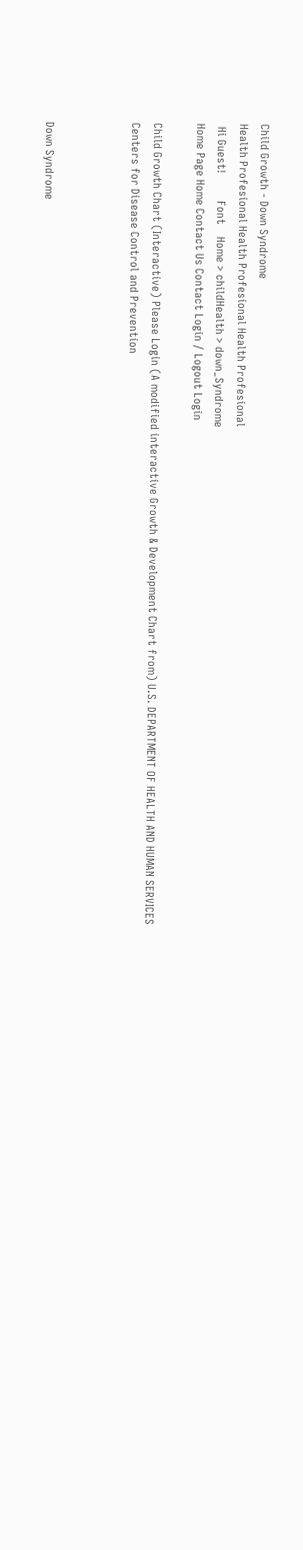Child Growth - Down Syndrome
Health Profesional Health Profesional Health Profesional
 Hi Guest!         Font    Home > childHealth > down_Syndrome
Home Page Home Contact Us Contact Login / Logout Login

Child Growth Chart (Interactive) Please Login (A modified interactive Growth & Development Chart from) U.S. DEPARTMENT OF HEALTH AND HUMAN SERVICES Centers for Disease Control and Prevention



Down Syndrome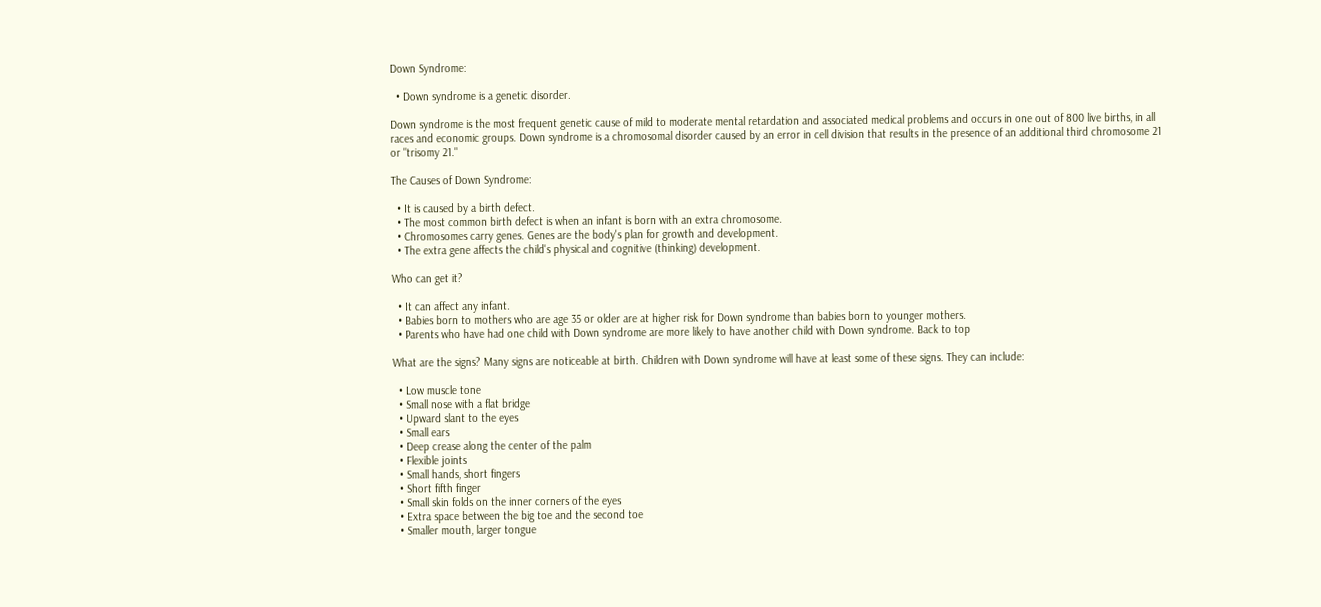Down Syndrome:

  • Down syndrome is a genetic disorder.

Down syndrome is the most frequent genetic cause of mild to moderate mental retardation and associated medical problems and occurs in one out of 800 live births, in all races and economic groups. Down syndrome is a chromosomal disorder caused by an error in cell division that results in the presence of an additional third chromosome 21 or "trisomy 21."

The Causes of Down Syndrome:

  • It is caused by a birth defect.
  • The most common birth defect is when an infant is born with an extra chromosome.
  • Chromosomes carry genes. Genes are the body's plan for growth and development.
  • The extra gene affects the child's physical and cognitive (thinking) development.

Who can get it?

  • It can affect any infant.
  • Babies born to mothers who are age 35 or older are at higher risk for Down syndrome than babies born to younger mothers.
  • Parents who have had one child with Down syndrome are more likely to have another child with Down syndrome. Back to top

What are the signs? Many signs are noticeable at birth. Children with Down syndrome will have at least some of these signs. They can include:

  • Low muscle tone
  • Small nose with a flat bridge
  • Upward slant to the eyes
  • Small ears
  • Deep crease along the center of the palm
  • Flexible joints
  • Small hands, short fingers
  • Short fifth finger
  • Small skin folds on the inner corners of the eyes
  • Extra space between the big toe and the second toe
  • Smaller mouth, larger tongue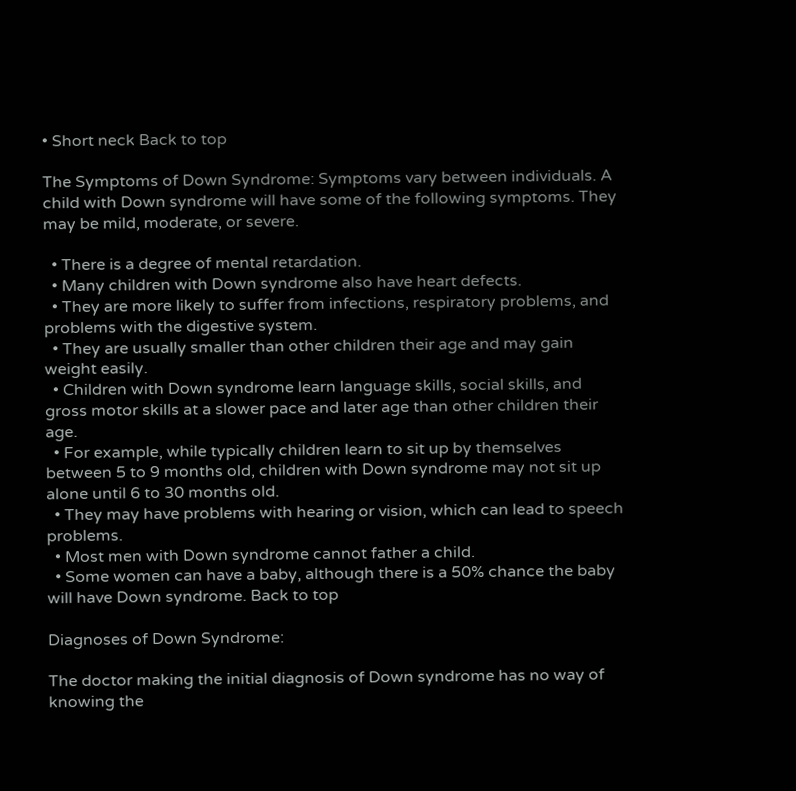• Short neck Back to top

The Symptoms of Down Syndrome: Symptoms vary between individuals. A child with Down syndrome will have some of the following symptoms. They may be mild, moderate, or severe.

  • There is a degree of mental retardation.
  • Many children with Down syndrome also have heart defects.
  • They are more likely to suffer from infections, respiratory problems, and problems with the digestive system.
  • They are usually smaller than other children their age and may gain weight easily.
  • Children with Down syndrome learn language skills, social skills, and gross motor skills at a slower pace and later age than other children their age.
  • For example, while typically children learn to sit up by themselves between 5 to 9 months old, children with Down syndrome may not sit up alone until 6 to 30 months old.
  • They may have problems with hearing or vision, which can lead to speech problems.
  • Most men with Down syndrome cannot father a child.
  • Some women can have a baby, although there is a 50% chance the baby will have Down syndrome. Back to top

Diagnoses of Down Syndrome:

The doctor making the initial diagnosis of Down syndrome has no way of knowing the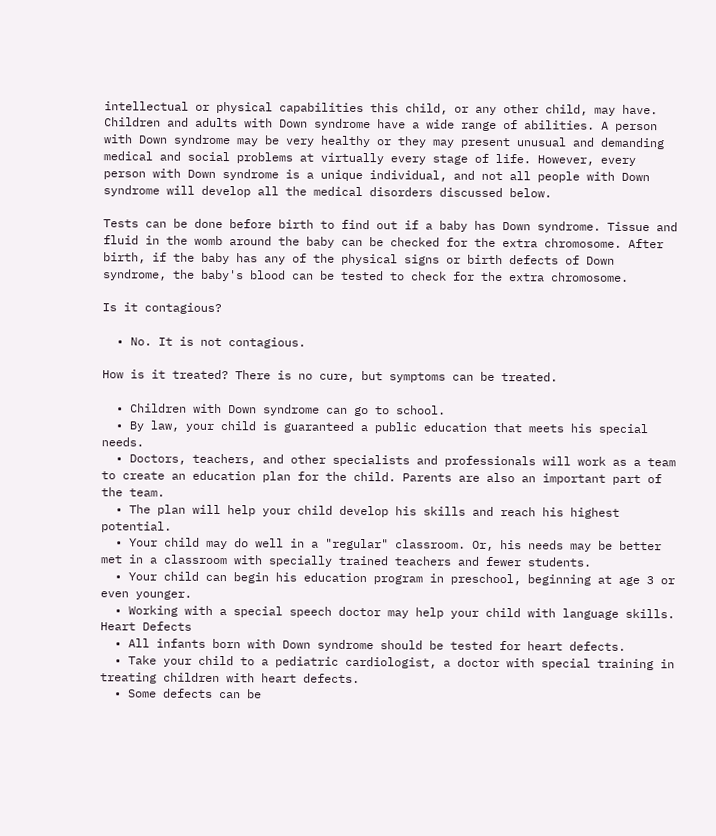intellectual or physical capabilities this child, or any other child, may have. Children and adults with Down syndrome have a wide range of abilities. A person with Down syndrome may be very healthy or they may present unusual and demanding medical and social problems at virtually every stage of life. However, every person with Down syndrome is a unique individual, and not all people with Down syndrome will develop all the medical disorders discussed below.

Tests can be done before birth to find out if a baby has Down syndrome. Tissue and fluid in the womb around the baby can be checked for the extra chromosome. After birth, if the baby has any of the physical signs or birth defects of Down syndrome, the baby's blood can be tested to check for the extra chromosome.

Is it contagious?

  • No. It is not contagious.

How is it treated? There is no cure, but symptoms can be treated.

  • Children with Down syndrome can go to school.
  • By law, your child is guaranteed a public education that meets his special needs.
  • Doctors, teachers, and other specialists and professionals will work as a team to create an education plan for the child. Parents are also an important part of the team.
  • The plan will help your child develop his skills and reach his highest potential.
  • Your child may do well in a "regular" classroom. Or, his needs may be better met in a classroom with specially trained teachers and fewer students.
  • Your child can begin his education program in preschool, beginning at age 3 or even younger.
  • Working with a special speech doctor may help your child with language skills.
Heart Defects
  • All infants born with Down syndrome should be tested for heart defects.
  • Take your child to a pediatric cardiologist, a doctor with special training in treating children with heart defects.
  • Some defects can be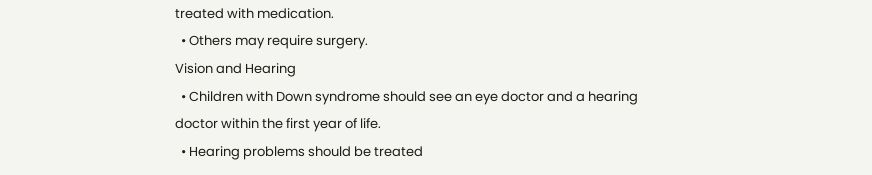treated with medication.
  • Others may require surgery.
Vision and Hearing
  • Children with Down syndrome should see an eye doctor and a hearing doctor within the first year of life.
  • Hearing problems should be treated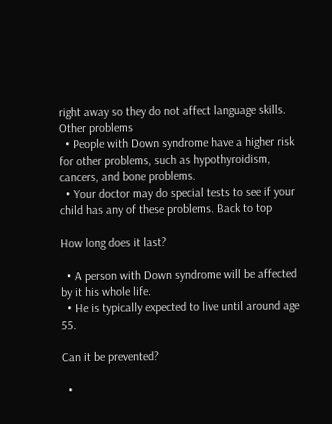right away so they do not affect language skills.
Other problems
  • People with Down syndrome have a higher risk for other problems, such as hypothyroidism, cancers, and bone problems.
  • Your doctor may do special tests to see if your child has any of these problems. Back to top

How long does it last?

  • A person with Down syndrome will be affected by it his whole life.
  • He is typically expected to live until around age 55.

Can it be prevented?

  •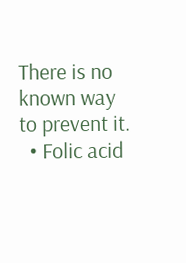There is no known way to prevent it.
  • Folic acid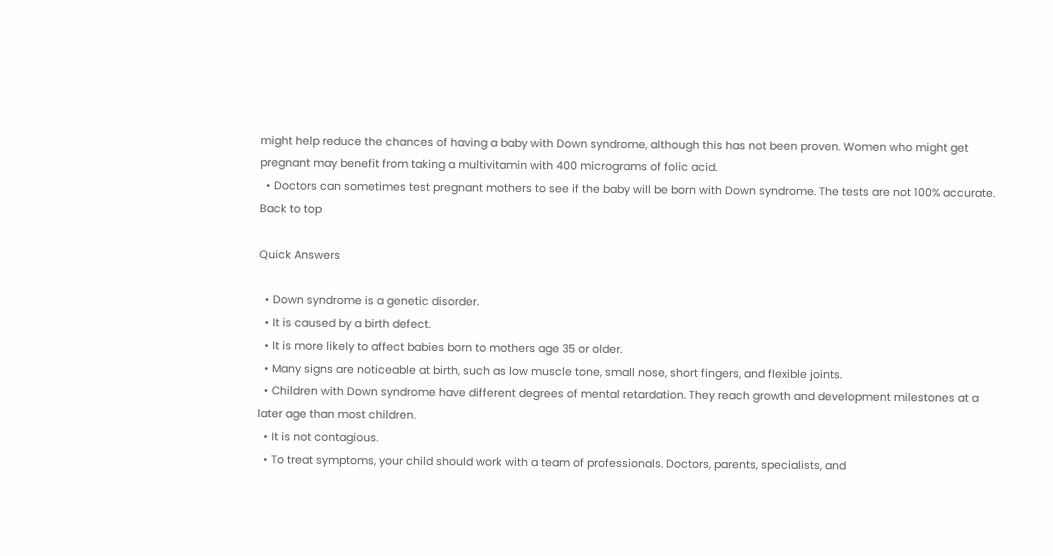might help reduce the chances of having a baby with Down syndrome, although this has not been proven. Women who might get pregnant may benefit from taking a multivitamin with 400 micrograms of folic acid.
  • Doctors can sometimes test pregnant mothers to see if the baby will be born with Down syndrome. The tests are not 100% accurate. Back to top

Quick Answers

  • Down syndrome is a genetic disorder.
  • It is caused by a birth defect.
  • It is more likely to affect babies born to mothers age 35 or older.
  • Many signs are noticeable at birth, such as low muscle tone, small nose, short fingers, and flexible joints.
  • Children with Down syndrome have different degrees of mental retardation. They reach growth and development milestones at a later age than most children.
  • It is not contagious.
  • To treat symptoms, your child should work with a team of professionals. Doctors, parents, specialists, and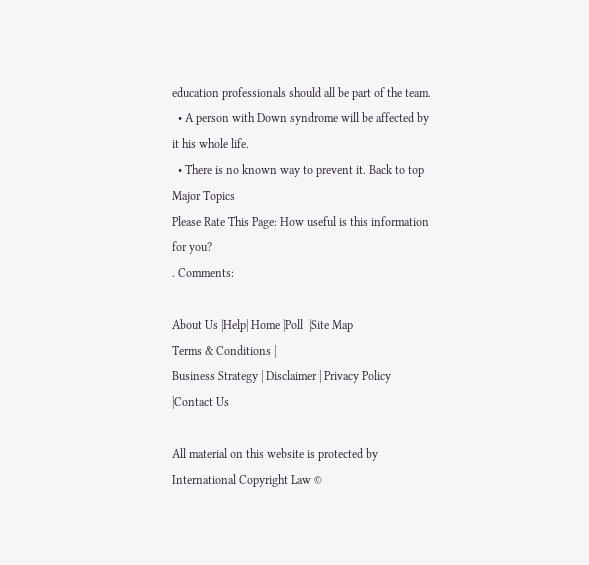education professionals should all be part of the team.
  • A person with Down syndrome will be affected by it his whole life.
  • There is no known way to prevent it. Back to top
Major Topics
Please Rate This Page: How useful is this information for you?
. Comments:

About Us |Help| Home |Poll  |Site Map
Terms & Conditions |
Business Strategy | Disclaimer | Privacy Policy |Contact Us

All material on this website is protected by International Copyright Law ©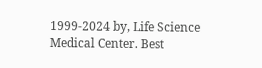1999-2024 by, Life Science Medical Center. Best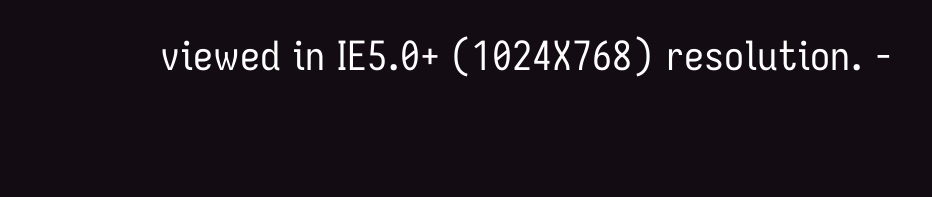viewed in IE5.0+ (1024X768) resolution. -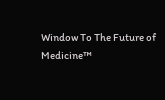Window To The Future of Medicine™